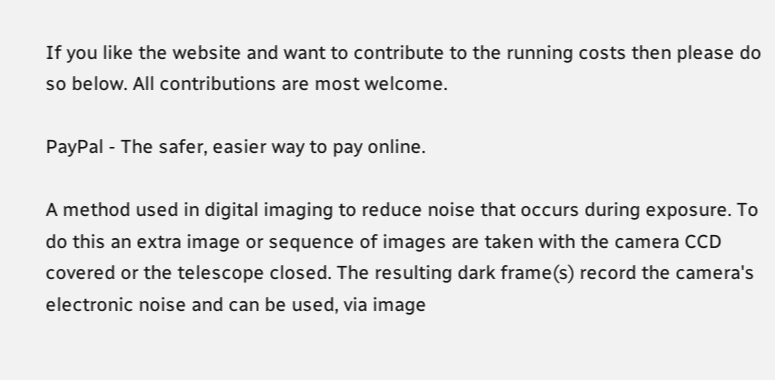If you like the website and want to contribute to the running costs then please do so below. All contributions are most welcome.

PayPal - The safer, easier way to pay online.

A method used in digital imaging to reduce noise that occurs during exposure. To do this an extra image or sequence of images are taken with the camera CCD covered or the telescope closed. The resulting dark frame(s) record the camera's electronic noise and can be used, via image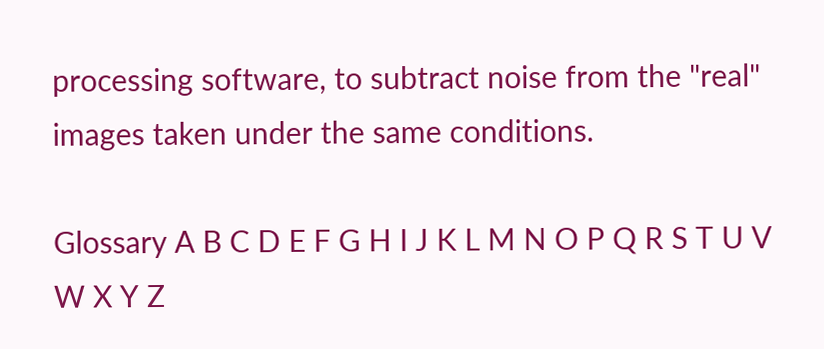processing software, to subtract noise from the "real" images taken under the same conditions.

Glossary A B C D E F G H I J K L M N O P Q R S T U V W X Y Z